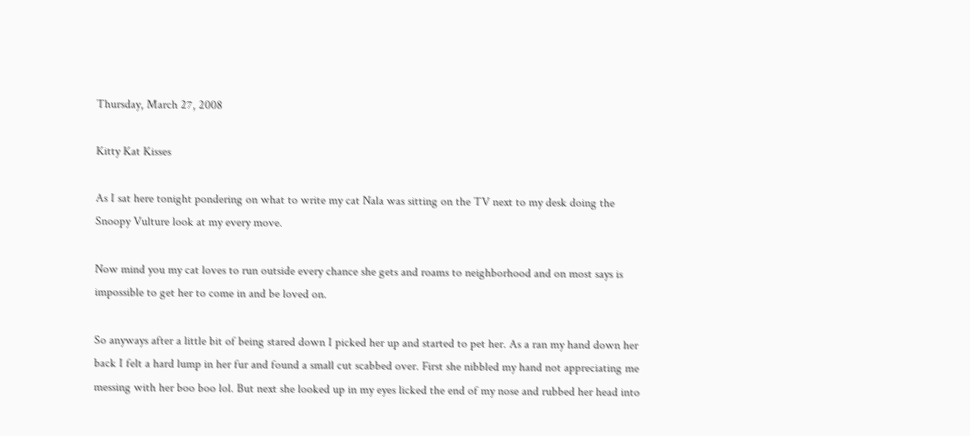Thursday, March 27, 2008

Kitty Kat Kisses

As I sat here tonight pondering on what to write my cat Nala was sitting on the TV next to my desk doing the Snoopy Vulture look at my every move.

Now mind you my cat loves to run outside every chance she gets and roams to neighborhood and on most says is impossible to get her to come in and be loved on.

So anyways after a little bit of being stared down I picked her up and started to pet her. As a ran my hand down her back I felt a hard lump in her fur and found a small cut scabbed over. First she nibbled my hand not appreciating me messing with her boo boo lol. But next she looked up in my eyes licked the end of my nose and rubbed her head into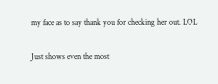my face as to say thank you for checking her out. LOL

Just shows even the most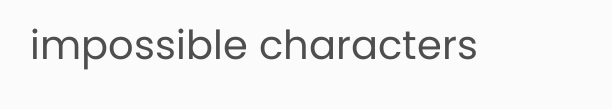impossible characters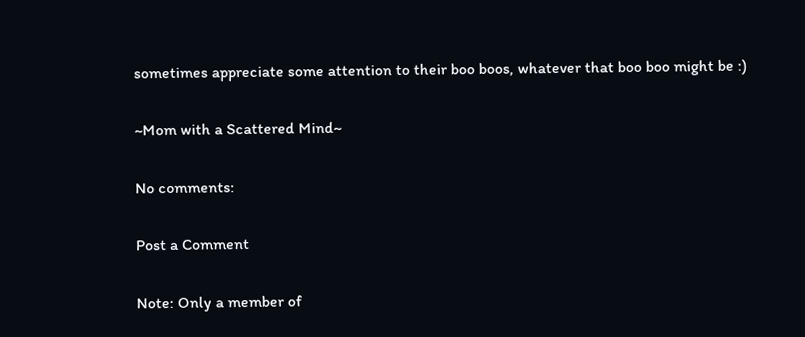sometimes appreciate some attention to their boo boos, whatever that boo boo might be :)

~Mom with a Scattered Mind~

No comments:

Post a Comment

Note: Only a member of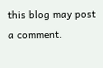this blog may post a comment.